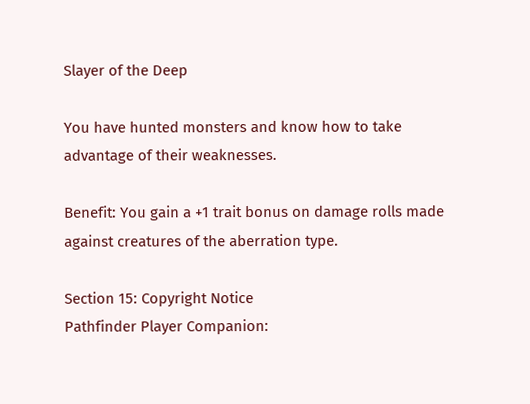Slayer of the Deep

You have hunted monsters and know how to take advantage of their weaknesses.

Benefit: You gain a +1 trait bonus on damage rolls made against creatures of the aberration type.

Section 15: Copyright Notice
Pathfinder Player Companion: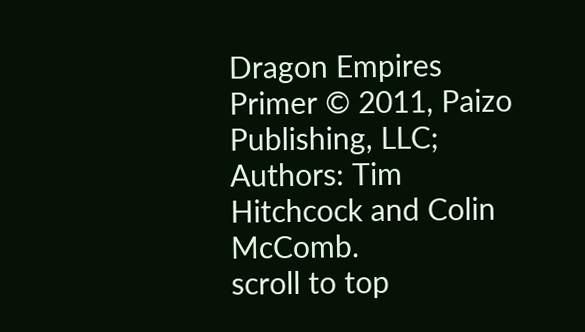Dragon Empires Primer © 2011, Paizo Publishing, LLC; Authors: Tim Hitchcock and Colin McComb.
scroll to top